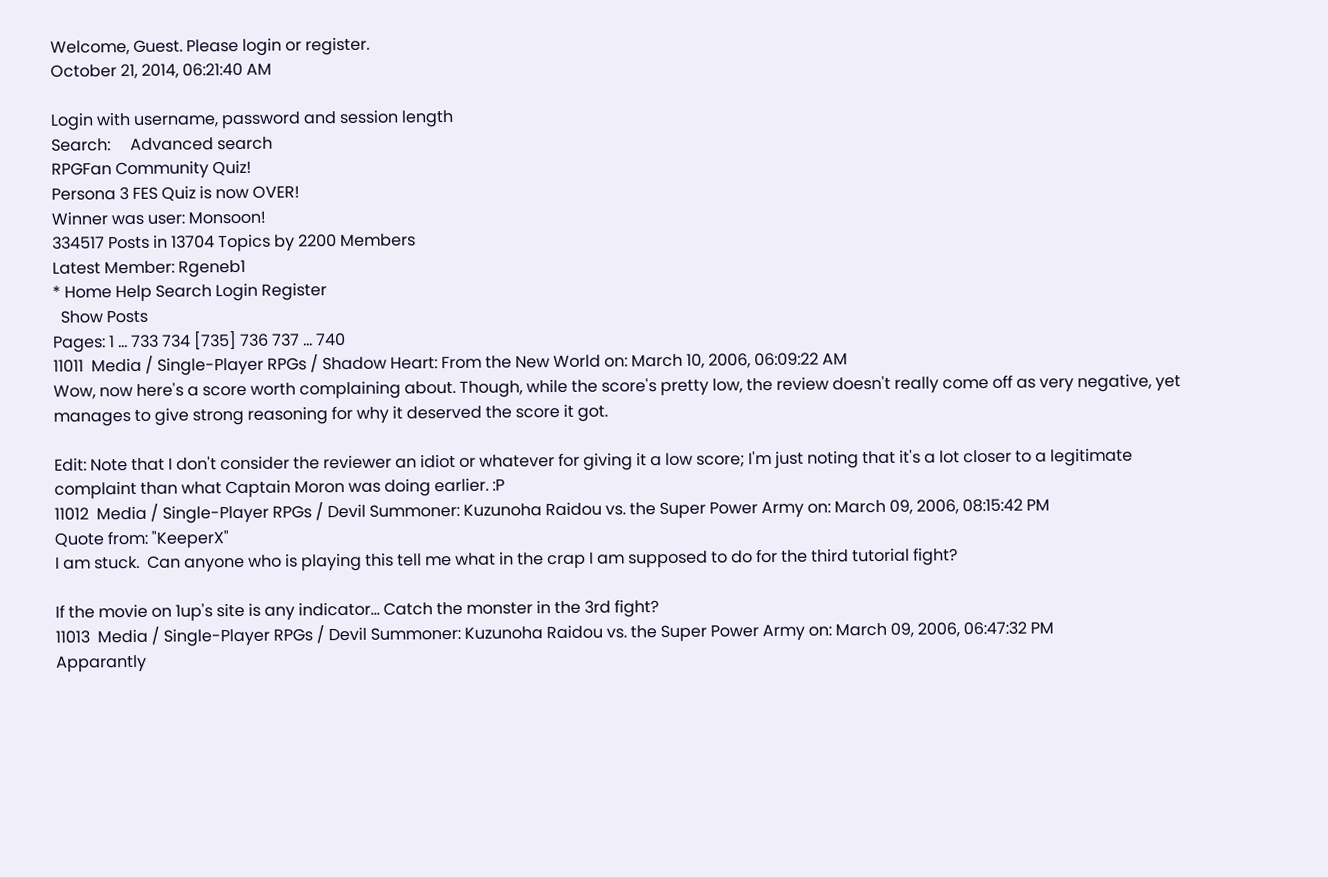Welcome, Guest. Please login or register.
October 21, 2014, 06:21:40 AM

Login with username, password and session length
Search:     Advanced search
RPGFan Community Quiz!
Persona 3 FES Quiz is now OVER!
Winner was user: Monsoon!
334517 Posts in 13704 Topics by 2200 Members
Latest Member: Rgeneb1
* Home Help Search Login Register
  Show Posts
Pages: 1 ... 733 734 [735] 736 737 ... 740
11011  Media / Single-Player RPGs / Shadow Heart: From the New World on: March 10, 2006, 06:09:22 AM
Wow, now here's a score worth complaining about. Though, while the score's pretty low, the review doesn't really come off as very negative, yet manages to give strong reasoning for why it deserved the score it got.

Edit: Note that I don't consider the reviewer an idiot or whatever for giving it a low score; I'm just noting that it's a lot closer to a legitimate complaint than what Captain Moron was doing earlier. :P
11012  Media / Single-Player RPGs / Devil Summoner: Kuzunoha Raidou vs. the Super Power Army on: March 09, 2006, 08:15:42 PM
Quote from: "KeeperX"
I am stuck.  Can anyone who is playing this tell me what in the crap I am supposed to do for the third tutorial fight?

If the movie on 1up's site is any indicator... Catch the monster in the 3rd fight?
11013  Media / Single-Player RPGs / Devil Summoner: Kuzunoha Raidou vs. the Super Power Army on: March 09, 2006, 06:47:32 PM
Apparantly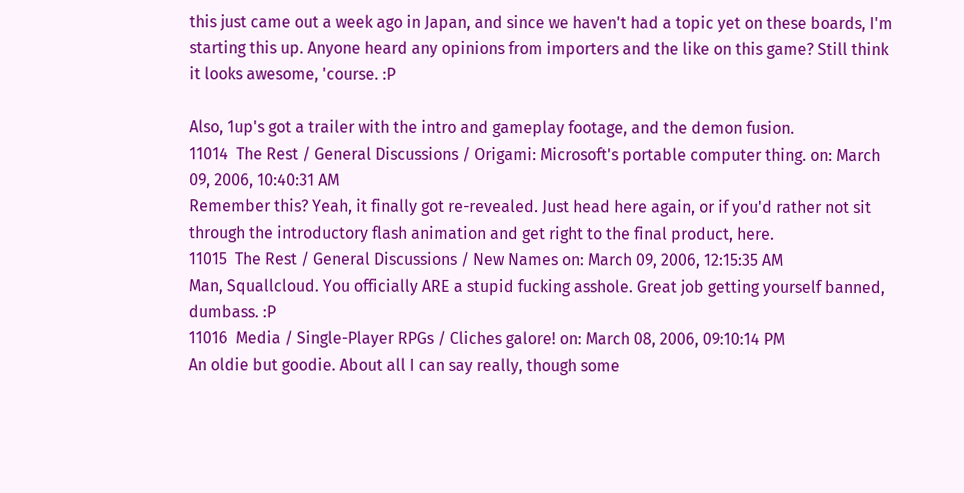this just came out a week ago in Japan, and since we haven't had a topic yet on these boards, I'm starting this up. Anyone heard any opinions from importers and the like on this game? Still think it looks awesome, 'course. :P

Also, 1up's got a trailer with the intro and gameplay footage, and the demon fusion.
11014  The Rest / General Discussions / Origami: Microsoft's portable computer thing. on: March 09, 2006, 10:40:31 AM
Remember this? Yeah, it finally got re-revealed. Just head here again, or if you'd rather not sit through the introductory flash animation and get right to the final product, here.
11015  The Rest / General Discussions / New Names on: March 09, 2006, 12:15:35 AM
Man, Squallcloud. You officially ARE a stupid fucking asshole. Great job getting yourself banned, dumbass. :P
11016  Media / Single-Player RPGs / Cliches galore! on: March 08, 2006, 09:10:14 PM
An oldie but goodie. About all I can say really, though some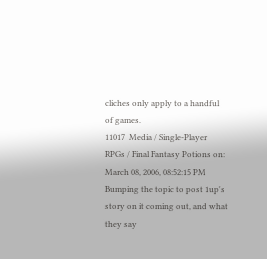cliches only apply to a handful of games.
11017  Media / Single-Player RPGs / Final Fantasy Potions on: March 08, 2006, 08:52:15 PM
Bumping the topic to post 1up's story on it coming out, and what they say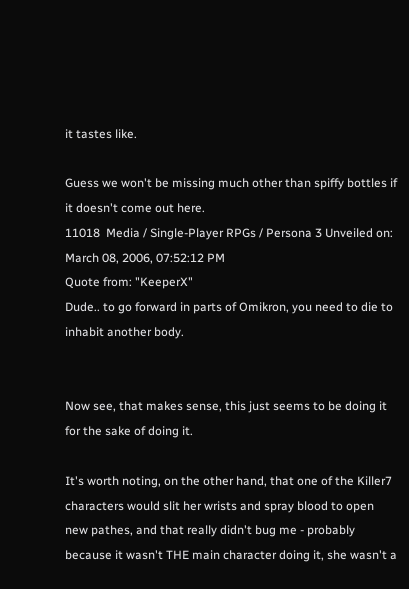it tastes like.

Guess we won't be missing much other than spiffy bottles if it doesn't come out here.
11018  Media / Single-Player RPGs / Persona 3 Unveiled on: March 08, 2006, 07:52:12 PM
Quote from: "KeeperX"
Dude.. to go forward in parts of Omikron, you need to die to inhabit another body.


Now see, that makes sense, this just seems to be doing it for the sake of doing it.

It's worth noting, on the other hand, that one of the Killer7 characters would slit her wrists and spray blood to open new pathes, and that really didn't bug me - probably because it wasn't THE main character doing it, she wasn't a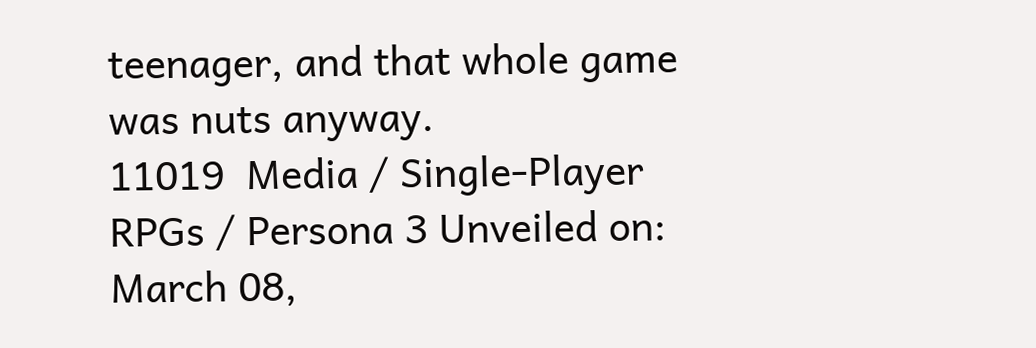teenager, and that whole game was nuts anyway.
11019  Media / Single-Player RPGs / Persona 3 Unveiled on: March 08,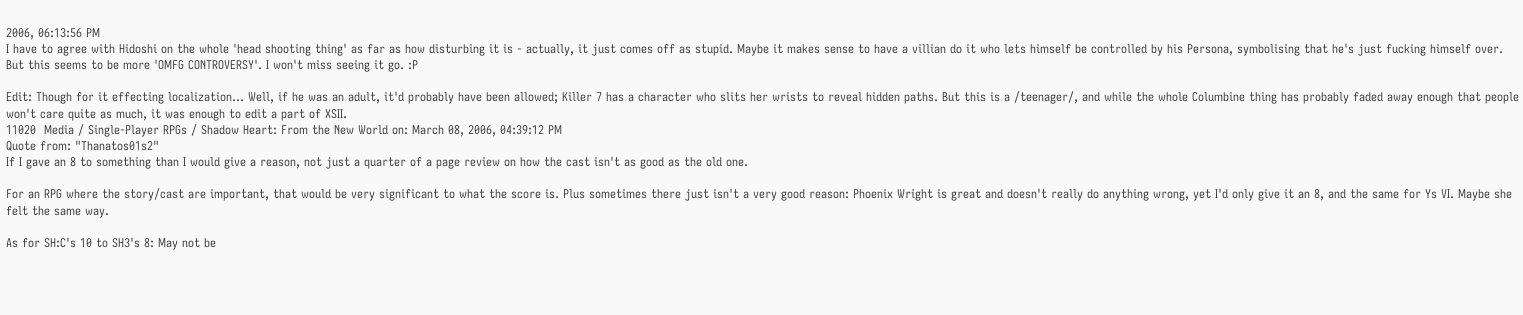2006, 06:13:56 PM
I have to agree with Hidoshi on the whole 'head shooting thing' as far as how disturbing it is - actually, it just comes off as stupid. Maybe it makes sense to have a villian do it who lets himself be controlled by his Persona, symbolising that he's just fucking himself over. But this seems to be more 'OMFG CONTROVERSY'. I won't miss seeing it go. :P

Edit: Though for it effecting localization... Well, if he was an adult, it'd probably have been allowed; Killer 7 has a character who slits her wrists to reveal hidden paths. But this is a /teenager/, and while the whole Columbine thing has probably faded away enough that people won't care quite as much, it was enough to edit a part of XSII.
11020  Media / Single-Player RPGs / Shadow Heart: From the New World on: March 08, 2006, 04:39:12 PM
Quote from: "Thanatos01s2"
If I gave an 8 to something than I would give a reason, not just a quarter of a page review on how the cast isn't as good as the old one.

For an RPG where the story/cast are important, that would be very significant to what the score is. Plus sometimes there just isn't a very good reason: Phoenix Wright is great and doesn't really do anything wrong, yet I'd only give it an 8, and the same for Ys VI. Maybe she felt the same way.

As for SH:C's 10 to SH3's 8: May not be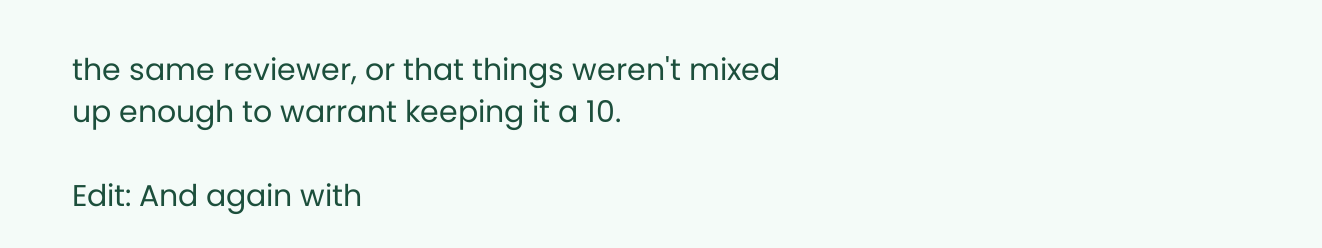the same reviewer, or that things weren't mixed up enough to warrant keeping it a 10.

Edit: And again with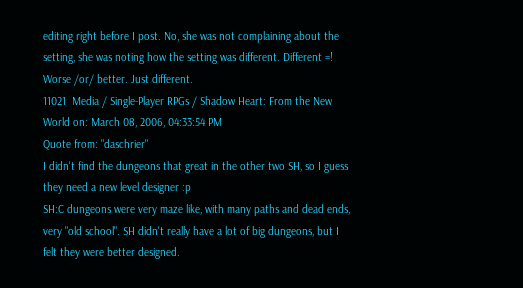editing right before I post. No, she was not complaining about the setting, she was noting how the setting was different. Different =! Worse /or/ better. Just different.
11021  Media / Single-Player RPGs / Shadow Heart: From the New World on: March 08, 2006, 04:33:54 PM
Quote from: "daschrier"
I didn't find the dungeons that great in the other two SH, so I guess they need a new level designer :p
SH:C dungeons were very maze like, with many paths and dead ends, very "old school". SH didn't really have a lot of big dungeons, but I felt they were better designed.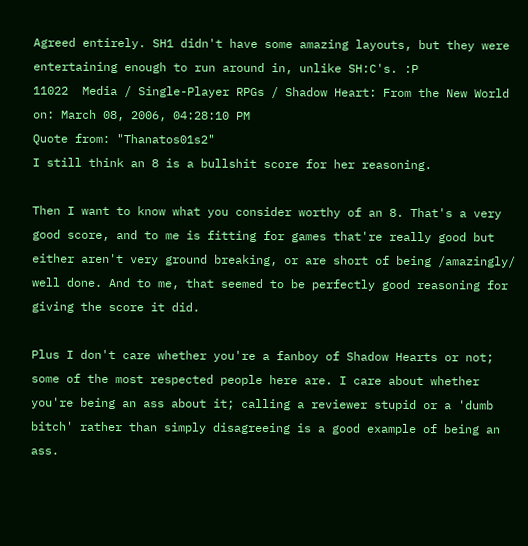Agreed entirely. SH1 didn't have some amazing layouts, but they were entertaining enough to run around in, unlike SH:C's. :P
11022  Media / Single-Player RPGs / Shadow Heart: From the New World on: March 08, 2006, 04:28:10 PM
Quote from: "Thanatos01s2"
I still think an 8 is a bullshit score for her reasoning.

Then I want to know what you consider worthy of an 8. That's a very good score, and to me is fitting for games that're really good but either aren't very ground breaking, or are short of being /amazingly/ well done. And to me, that seemed to be perfectly good reasoning for giving the score it did.

Plus I don't care whether you're a fanboy of Shadow Hearts or not; some of the most respected people here are. I care about whether you're being an ass about it; calling a reviewer stupid or a 'dumb bitch' rather than simply disagreeing is a good example of being an ass.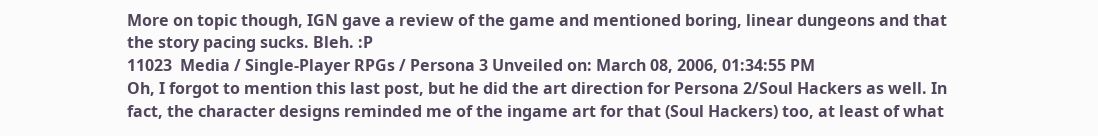More on topic though, IGN gave a review of the game and mentioned boring, linear dungeons and that the story pacing sucks. Bleh. :P
11023  Media / Single-Player RPGs / Persona 3 Unveiled on: March 08, 2006, 01:34:55 PM
Oh, I forgot to mention this last post, but he did the art direction for Persona 2/Soul Hackers as well. In fact, the character designs reminded me of the ingame art for that (Soul Hackers) too, at least of what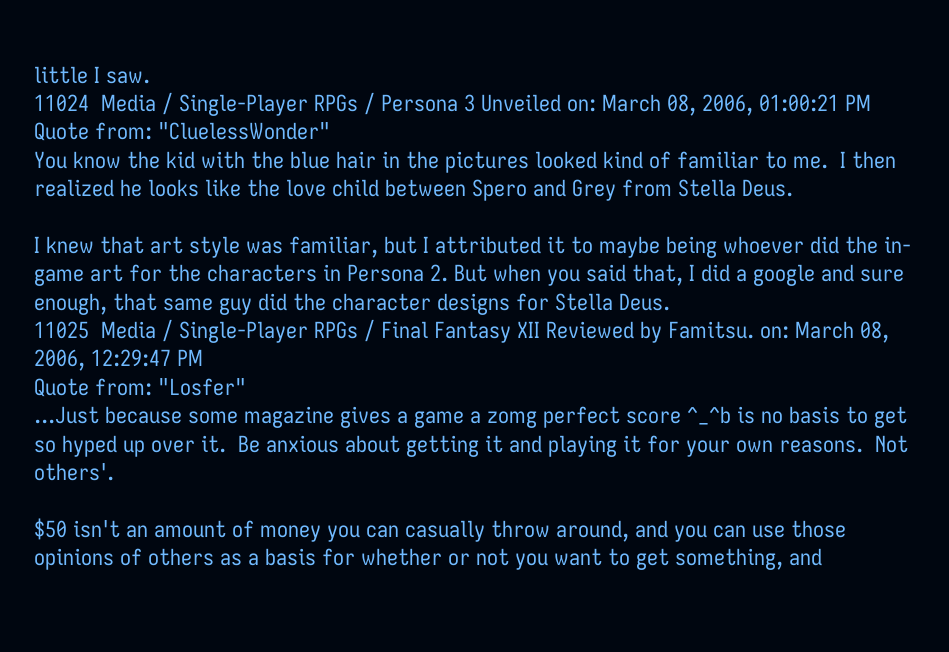little I saw.
11024  Media / Single-Player RPGs / Persona 3 Unveiled on: March 08, 2006, 01:00:21 PM
Quote from: "CluelessWonder"
You know the kid with the blue hair in the pictures looked kind of familiar to me.  I then realized he looks like the love child between Spero and Grey from Stella Deus.

I knew that art style was familiar, but I attributed it to maybe being whoever did the in-game art for the characters in Persona 2. But when you said that, I did a google and sure enough, that same guy did the character designs for Stella Deus.
11025  Media / Single-Player RPGs / Final Fantasy XII Reviewed by Famitsu. on: March 08, 2006, 12:29:47 PM
Quote from: "Losfer"
...Just because some magazine gives a game a zomg perfect score ^_^b is no basis to get so hyped up over it.  Be anxious about getting it and playing it for your own reasons.  Not others'.

$50 isn't an amount of money you can casually throw around, and you can use those opinions of others as a basis for whether or not you want to get something, and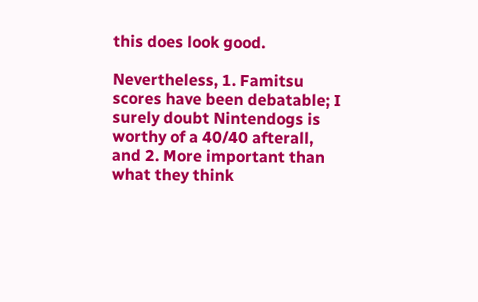this does look good.

Nevertheless, 1. Famitsu scores have been debatable; I surely doubt Nintendogs is worthy of a 40/40 afterall, and 2. More important than what they think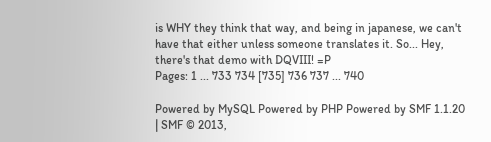is WHY they think that way, and being in japanese, we can't have that either unless someone translates it. So... Hey, there's that demo with DQVIII! =P
Pages: 1 ... 733 734 [735] 736 737 ... 740

Powered by MySQL Powered by PHP Powered by SMF 1.1.20 | SMF © 2013,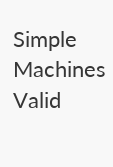Simple Machines Valid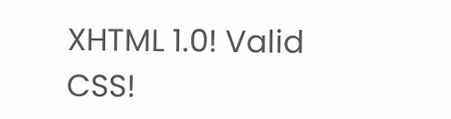XHTML 1.0! Valid CSS!